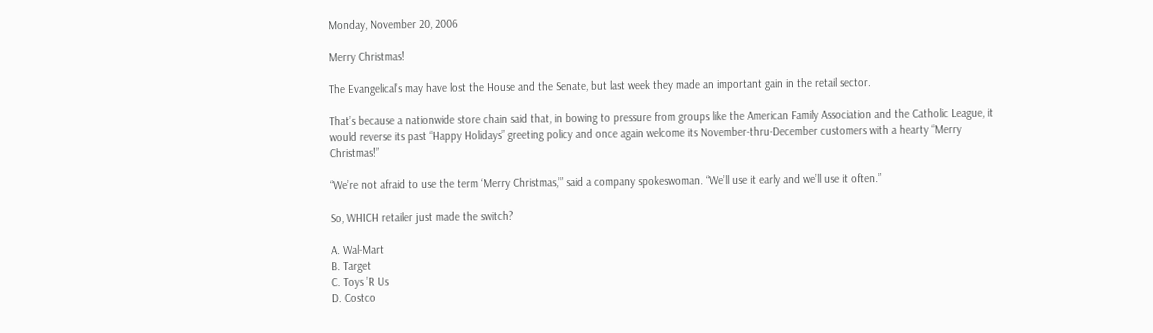Monday, November 20, 2006

Merry Christmas!

The Evangelical’s may have lost the House and the Senate, but last week they made an important gain in the retail sector.

That’s because a nationwide store chain said that, in bowing to pressure from groups like the American Family Association and the Catholic League, it would reverse its past “Happy Holidays” greeting policy and once again welcome its November-thru-December customers with a hearty “Merry Christmas!”

“We’re not afraid to use the term ‘Merry Christmas,’” said a company spokeswoman. “We’ll use it early and we’ll use it often.”

So, WHICH retailer just made the switch?

A. Wal-Mart
B. Target
C. Toys ’R Us
D. Costco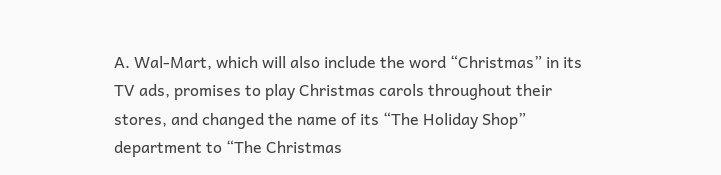A. Wal-Mart, which will also include the word “Christmas” in its TV ads, promises to play Christmas carols throughout their stores, and changed the name of its “The Holiday Shop” department to “The Christmas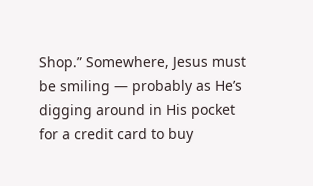Shop.” Somewhere, Jesus must be smiling — probably as He’s digging around in His pocket for a credit card to buy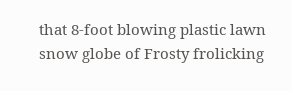that 8-foot blowing plastic lawn snow globe of Frosty frolicking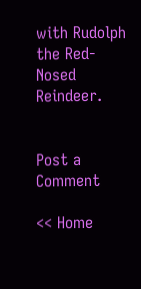with Rudolph the Red-Nosed Reindeer.


Post a Comment

<< Home